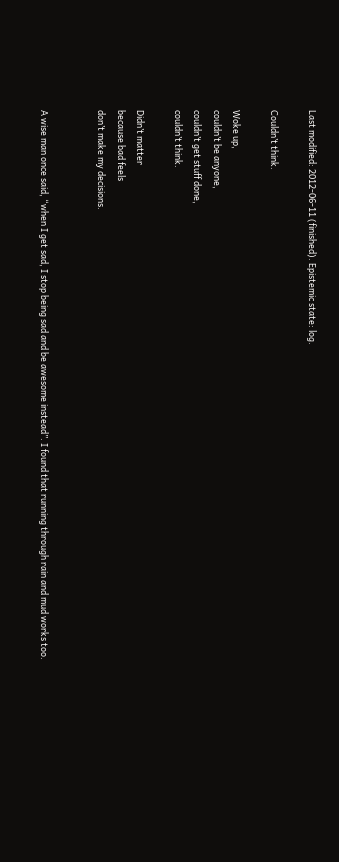Last modified: 2012-06-11 (finished). Epistemic state: log.

Couldn’t think.

Woke up,
couldn’t be anyone,
couldn’t get stuff done,
couldn’t think.

Didn’t matter
because bad feels
don’t make my decisions.


A wise man once said, “when I get sad, I stop being sad and be awesome instead”. I found that running through rain and mud works too.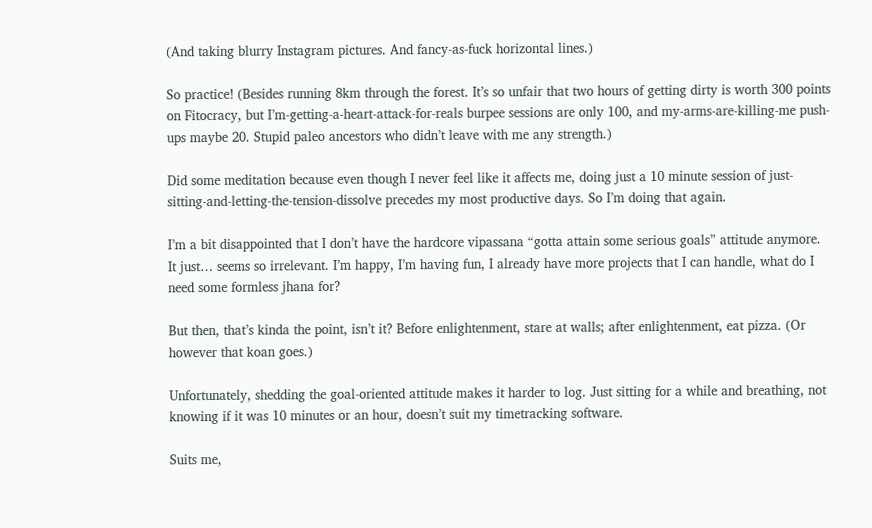(And taking blurry Instagram pictures. And fancy-as-fuck horizontal lines.)

So practice! (Besides running 8km through the forest. It’s so unfair that two hours of getting dirty is worth 300 points on Fitocracy, but I’m-getting-a-heart-attack-for-reals burpee sessions are only 100, and my-arms-are-killing-me push-ups maybe 20. Stupid paleo ancestors who didn’t leave with me any strength.)

Did some meditation because even though I never feel like it affects me, doing just a 10 minute session of just-sitting-and-letting-the-tension-dissolve precedes my most productive days. So I’m doing that again.

I’m a bit disappointed that I don’t have the hardcore vipassana “gotta attain some serious goals” attitude anymore. It just… seems so irrelevant. I’m happy, I’m having fun, I already have more projects that I can handle, what do I need some formless jhana for?

But then, that’s kinda the point, isn’t it? Before enlightenment, stare at walls; after enlightenment, eat pizza. (Or however that koan goes.)

Unfortunately, shedding the goal-oriented attitude makes it harder to log. Just sitting for a while and breathing, not knowing if it was 10 minutes or an hour, doesn’t suit my timetracking software.

Suits me,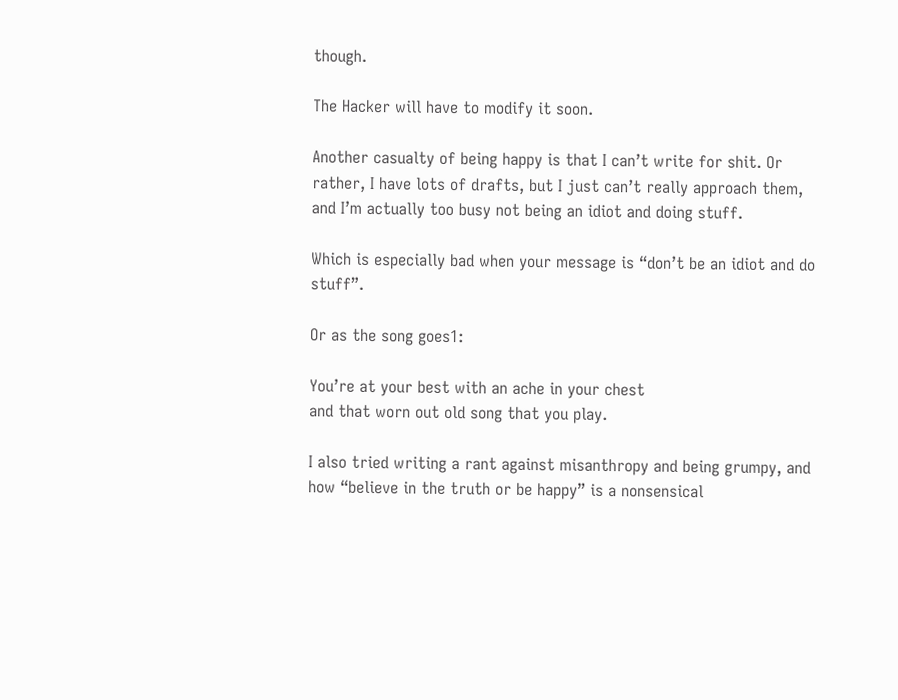though.

The Hacker will have to modify it soon.

Another casualty of being happy is that I can’t write for shit. Or rather, I have lots of drafts, but I just can’t really approach them, and I’m actually too busy not being an idiot and doing stuff.

Which is especially bad when your message is “don’t be an idiot and do stuff”.

Or as the song goes1:

You’re at your best with an ache in your chest
and that worn out old song that you play.

I also tried writing a rant against misanthropy and being grumpy, and how “believe in the truth or be happy” is a nonsensical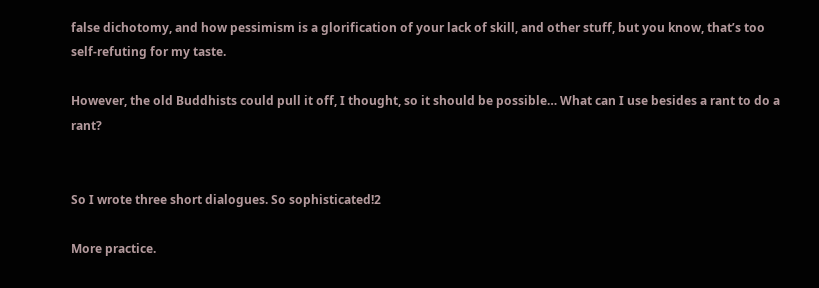false dichotomy, and how pessimism is a glorification of your lack of skill, and other stuff, but you know, that’s too self-refuting for my taste.

However, the old Buddhists could pull it off, I thought, so it should be possible… What can I use besides a rant to do a rant?


So I wrote three short dialogues. So sophisticated!2

More practice.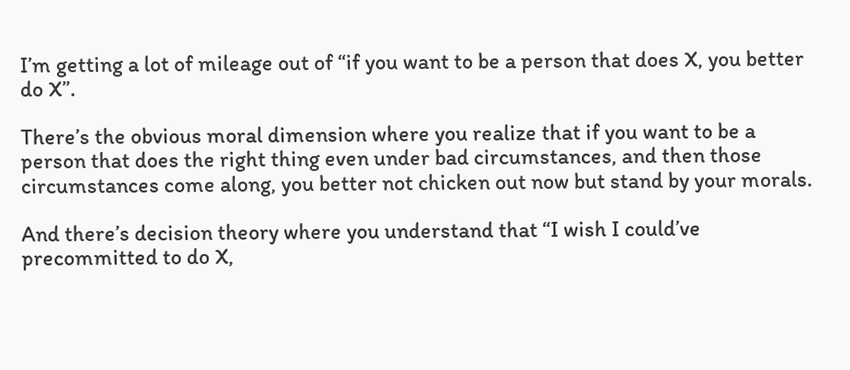I’m getting a lot of mileage out of “if you want to be a person that does X, you better do X”.

There’s the obvious moral dimension where you realize that if you want to be a person that does the right thing even under bad circumstances, and then those circumstances come along, you better not chicken out now but stand by your morals.

And there’s decision theory where you understand that “I wish I could’ve precommitted to do X,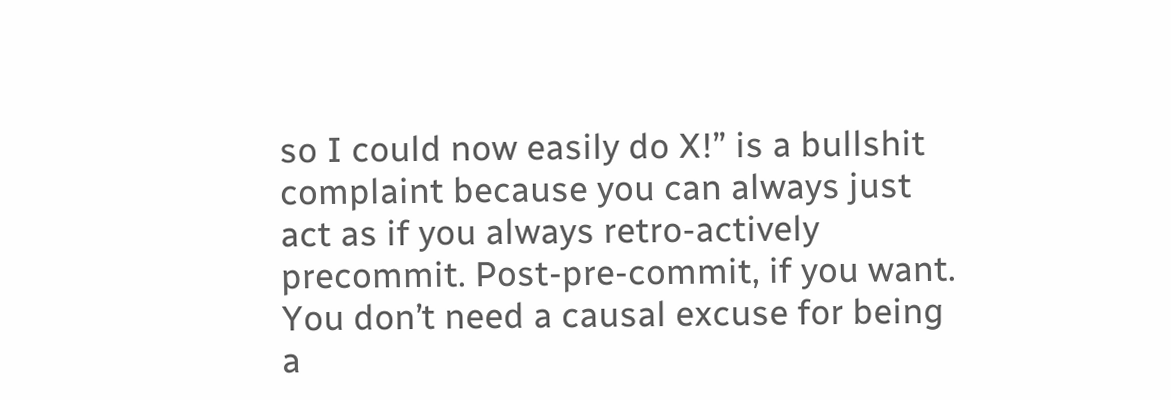so I could now easily do X!” is a bullshit complaint because you can always just act as if you always retro-actively precommit. Post-pre-commit, if you want. You don’t need a causal excuse for being a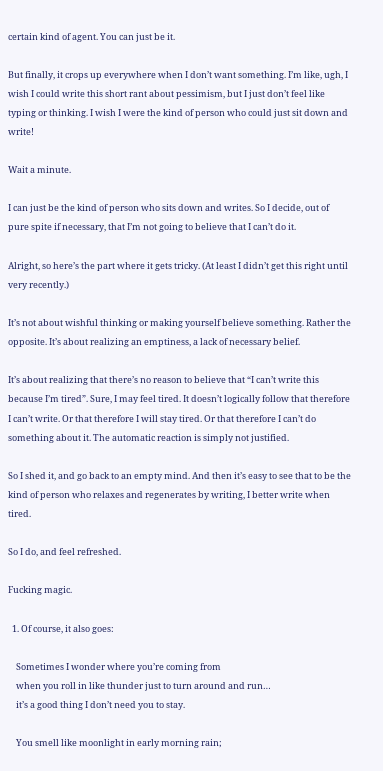certain kind of agent. You can just be it.

But finally, it crops up everywhere when I don’t want something. I’m like, ugh, I wish I could write this short rant about pessimism, but I just don’t feel like typing or thinking. I wish I were the kind of person who could just sit down and write!

Wait a minute.

I can just be the kind of person who sits down and writes. So I decide, out of pure spite if necessary, that I’m not going to believe that I can’t do it.

Alright, so here’s the part where it gets tricky. (At least I didn’t get this right until very recently.)

It’s not about wishful thinking or making yourself believe something. Rather the opposite. It’s about realizing an emptiness, a lack of necessary belief.

It’s about realizing that there’s no reason to believe that “I can’t write this because I’m tired”. Sure, I may feel tired. It doesn’t logically follow that therefore I can’t write. Or that therefore I will stay tired. Or that therefore I can’t do something about it. The automatic reaction is simply not justified.

So I shed it, and go back to an empty mind. And then it’s easy to see that to be the kind of person who relaxes and regenerates by writing, I better write when tired.

So I do, and feel refreshed.

Fucking magic.

  1. Of course, it also goes:

    Sometimes I wonder where you’re coming from
    when you roll in like thunder just to turn around and run…
    it’s a good thing I don’t need you to stay.

    You smell like moonlight in early morning rain;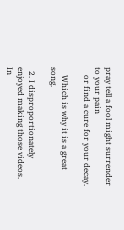pray tell a fool might surrender to your pain
    or find a cure for your decay.

    Which is why it is a great song.

  2. I disproportionately enjoyed making those videos. In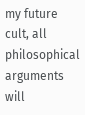my future cult, all philosophical arguments will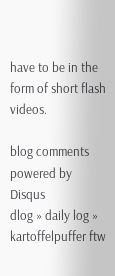have to be in the form of short flash videos.

blog comments powered by Disqus
dlog » daily log » kartoffelpuffer ftw